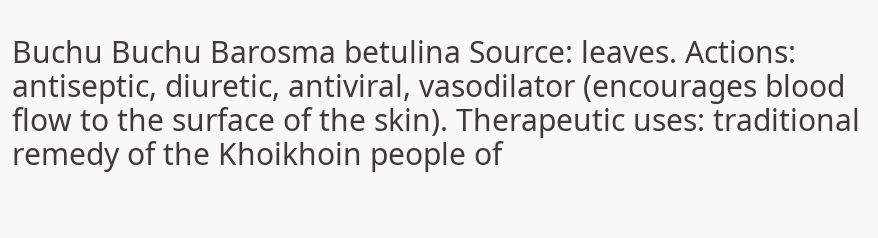Buchu Buchu Barosma betulina Source: leaves. Actions: antiseptic, diuretic, antiviral, vasodilator (encourages blood flow to the surface of the skin). Therapeutic uses: traditional remedy of the Khoikhoin people of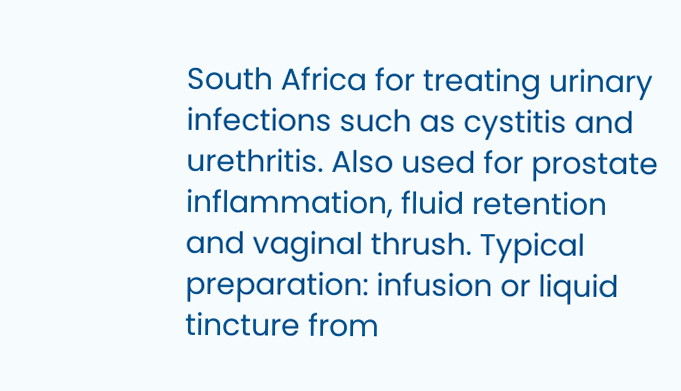South Africa for treating urinary infections such as cystitis and urethritis. Also used for prostate inflammation, fluid retention and vaginal thrush. Typical preparation: infusion or liquid tincture from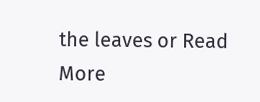the leaves or Read More